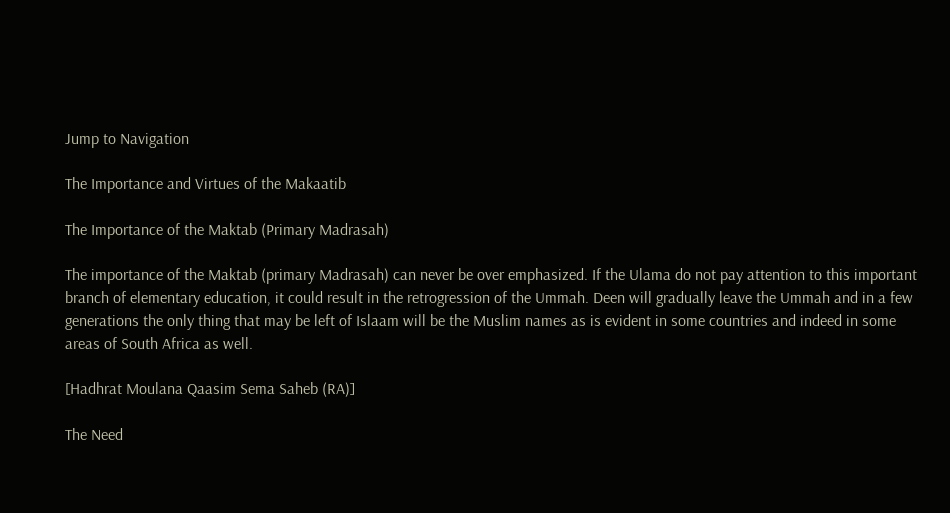Jump to Navigation

The Importance and Virtues of the Makaatib

The Importance of the Maktab (Primary Madrasah)

The importance of the Maktab (primary Madrasah) can never be over emphasized. If the Ulama do not pay attention to this important branch of elementary education, it could result in the retrogression of the Ummah. Deen will gradually leave the Ummah and in a few generations the only thing that may be left of Islaam will be the Muslim names as is evident in some countries and indeed in some areas of South Africa as well.

[Hadhrat Moulana Qaasim Sema Saheb (RA)]

The Need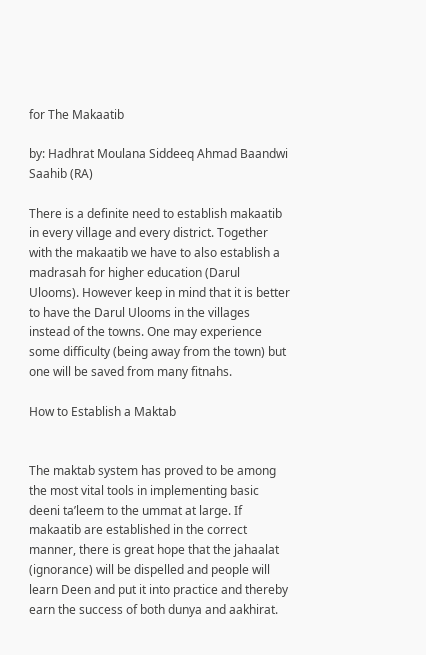for The Makaatib

by: Hadhrat Moulana Siddeeq Ahmad Baandwi Saahib (RA)

There is a definite need to establish makaatib in every village and every district. Together with the makaatib we have to also establish a madrasah for higher education (Darul Ulooms). However keep in mind that it is better to have the Darul Ulooms in the villages instead of the towns. One may experience some difficulty (being away from the town) but one will be saved from many fitnahs.

How to Establish a Maktab


The maktab system has proved to be among the most vital tools in implementing basic deeni ta’leem to the ummat at large. If makaatib are established in the correct manner, there is great hope that the jahaalat (ignorance) will be dispelled and people will learn Deen and put it into practice and thereby earn the success of both dunya and aakhirat.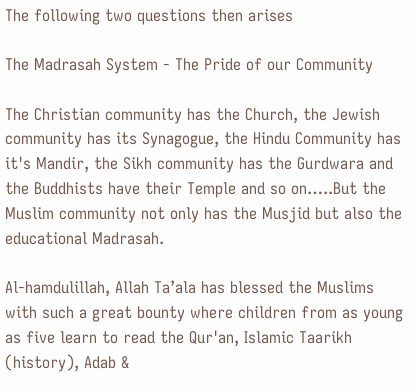The following two questions then arises

The Madrasah System - The Pride of our Community

The Christian community has the Church, the Jewish community has its Synagogue, the Hindu Community has it's Mandir, the Sikh community has the Gurdwara and the Buddhists have their Temple and so on…..But the Muslim community not only has the Musjid but also the educational Madrasah.

Al-hamdulillah, Allah Ta’ala has blessed the Muslims with such a great bounty where children from as young as five learn to read the Qur'an, Islamic Taarikh (history), Adab &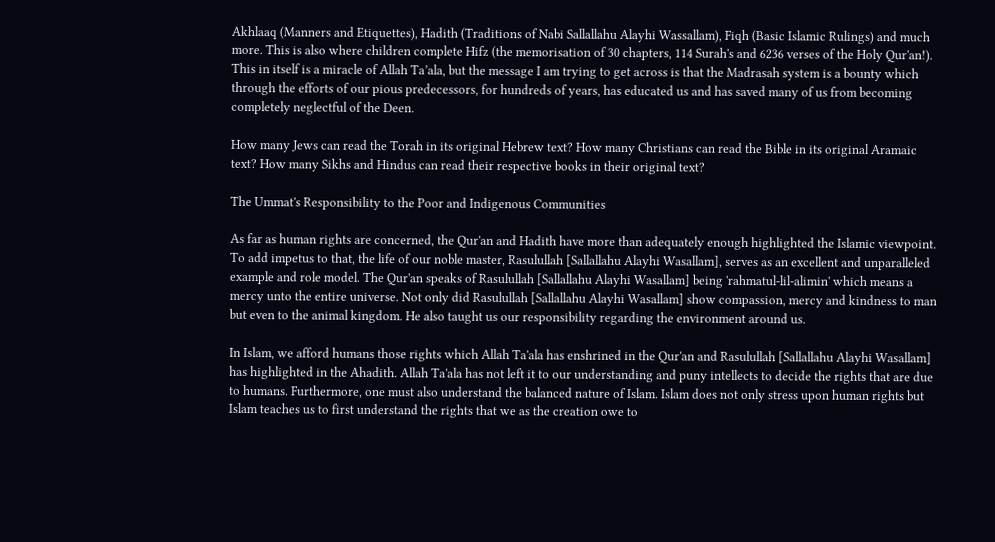Akhlaaq (Manners and Etiquettes), Hadith (Traditions of Nabi Sallallahu Alayhi Wassallam), Fiqh (Basic Islamic Rulings) and much more. This is also where children complete Hifz (the memorisation of 30 chapters, 114 Surah's and 6236 verses of the Holy Qur'an!). This in itself is a miracle of Allah Ta’ala, but the message I am trying to get across is that the Madrasah system is a bounty which through the efforts of our pious predecessors, for hundreds of years, has educated us and has saved many of us from becoming completely neglectful of the Deen.

How many Jews can read the Torah in its original Hebrew text? How many Christians can read the Bible in its original Aramaic text? How many Sikhs and Hindus can read their respective books in their original text?

The Ummat's Responsibility to the Poor and Indigenous Communities

As far as human rights are concerned, the Qur'an and Hadith have more than adequately enough highlighted the Islamic viewpoint. To add impetus to that, the life of our noble master, Rasulullah [Sallallahu Alayhi Wasallam], serves as an excellent and unparalleled example and role model. The Qur'an speaks of Rasulullah [Sallallahu Alayhi Wasallam] being 'rahmatul-lil-alimin' which means a mercy unto the entire universe. Not only did Rasulullah [Sallallahu Alayhi Wasallam] show compassion, mercy and kindness to man but even to the animal kingdom. He also taught us our responsibility regarding the environment around us.

In Islam, we afford humans those rights which Allah Ta'ala has enshrined in the Qur'an and Rasulullah [Sallallahu Alayhi Wasallam] has highlighted in the Ahadith. Allah Ta'ala has not left it to our understanding and puny intellects to decide the rights that are due to humans. Furthermore, one must also understand the balanced nature of Islam. Islam does not only stress upon human rights but Islam teaches us to first understand the rights that we as the creation owe to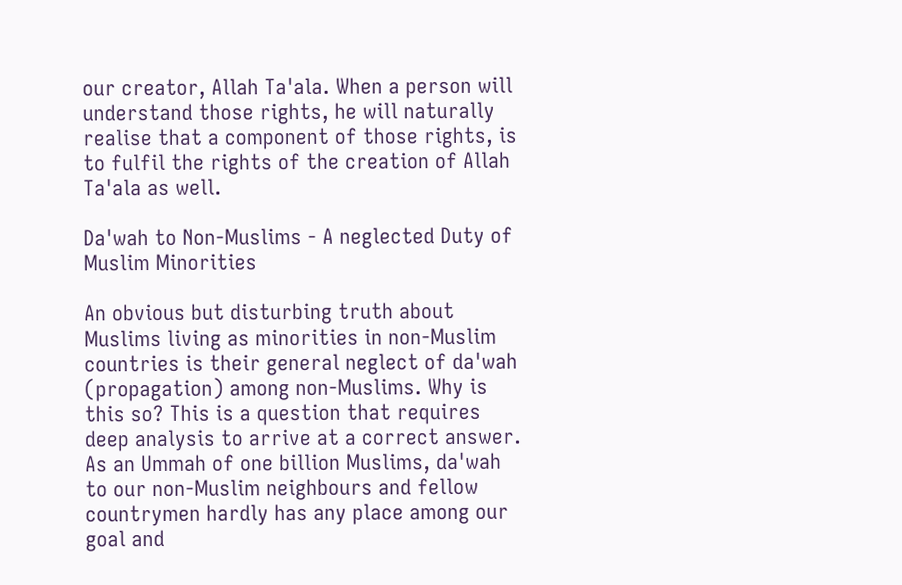our creator, Allah Ta'ala. When a person will understand those rights, he will naturally realise that a component of those rights, is to fulfil the rights of the creation of Allah Ta'ala as well.

Da'wah to Non-Muslims - A neglected Duty of Muslim Minorities

An obvious but disturbing truth about Muslims living as minorities in non-Muslim countries is their general neglect of da'wah (propagation) among non-Muslims. Why is this so? This is a question that requires deep analysis to arrive at a correct answer. As an Ummah of one billion Muslims, da'wah to our non-Muslim neighbours and fellow countrymen hardly has any place among our goal and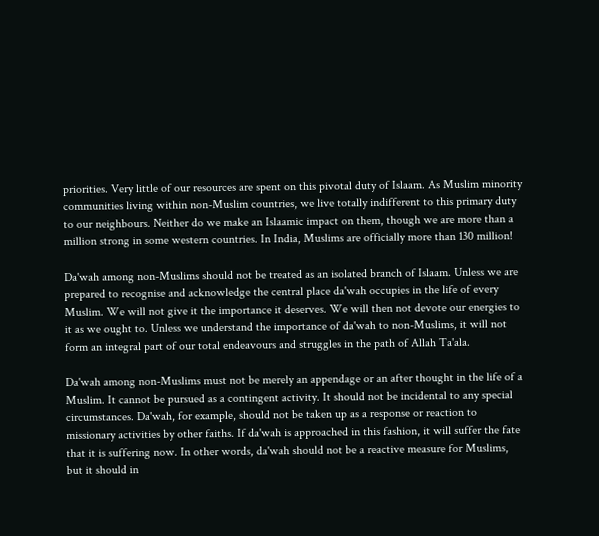priorities. Very little of our resources are spent on this pivotal duty of Islaam. As Muslim minority communities living within non-Muslim countries, we live totally indifferent to this primary duty to our neighbours. Neither do we make an Islaamic impact on them, though we are more than a million strong in some western countries. In India, Muslims are officially more than 130 million!

Da'wah among non-Muslims should not be treated as an isolated branch of Islaam. Unless we are prepared to recognise and acknowledge the central place da'wah occupies in the life of every Muslim. We will not give it the importance it deserves. We will then not devote our energies to it as we ought to. Unless we understand the importance of da'wah to non-Muslims, it will not form an integral part of our total endeavours and struggles in the path of Allah Ta'ala.

Da'wah among non-Muslims must not be merely an appendage or an after thought in the life of a Muslim. It cannot be pursued as a contingent activity. It should not be incidental to any special circumstances. Da'wah, for example, should not be taken up as a response or reaction to missionary activities by other faiths. If da'wah is approached in this fashion, it will suffer the fate that it is suffering now. In other words, da'wah should not be a reactive measure for Muslims, but it should in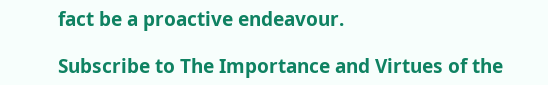fact be a proactive endeavour.

Subscribe to The Importance and Virtues of the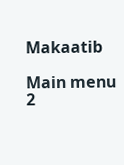Makaatib

Main menu 2